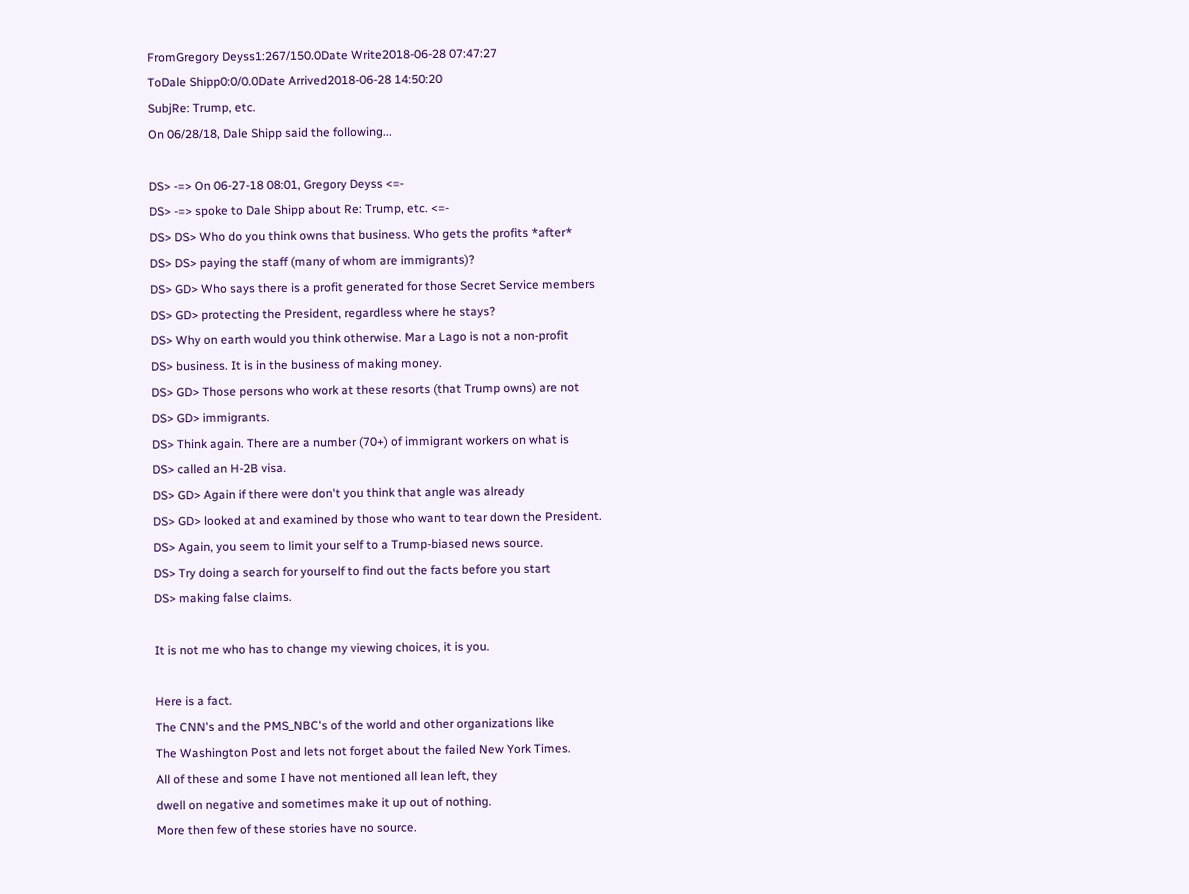FromGregory Deyss1:267/150.0Date Write2018-06-28 07:47:27
ToDale Shipp0:0/0.0Date Arrived2018-06-28 14:50:20
SubjRe: Trump, etc.
On 06/28/18, Dale Shipp said the following...

DS> -=> On 06-27-18 08:01, Gregory Deyss <=-
DS> -=> spoke to Dale Shipp about Re: Trump, etc. <=-
DS> DS> Who do you think owns that business. Who gets the profits *after*
DS> DS> paying the staff (many of whom are immigrants)?
DS> GD> Who says there is a profit generated for those Secret Service members
DS> GD> protecting the President, regardless where he stays?
DS> Why on earth would you think otherwise. Mar a Lago is not a non-profit
DS> business. It is in the business of making money.
DS> GD> Those persons who work at these resorts (that Trump owns) are not
DS> GD> immigrants.
DS> Think again. There are a number (70+) of immigrant workers on what is
DS> called an H-2B visa.
DS> GD> Again if there were don't you think that angle was already
DS> GD> looked at and examined by those who want to tear down the President.
DS> Again, you seem to limit your self to a Trump-biased news source.
DS> Try doing a search for yourself to find out the facts before you start
DS> making false claims.

It is not me who has to change my viewing choices, it is you.

Here is a fact.
The CNN's and the PMS_NBC's of the world and other organizations like
The Washington Post and lets not forget about the failed New York Times.
All of these and some I have not mentioned all lean left, they
dwell on negative and sometimes make it up out of nothing.
More then few of these stories have no source.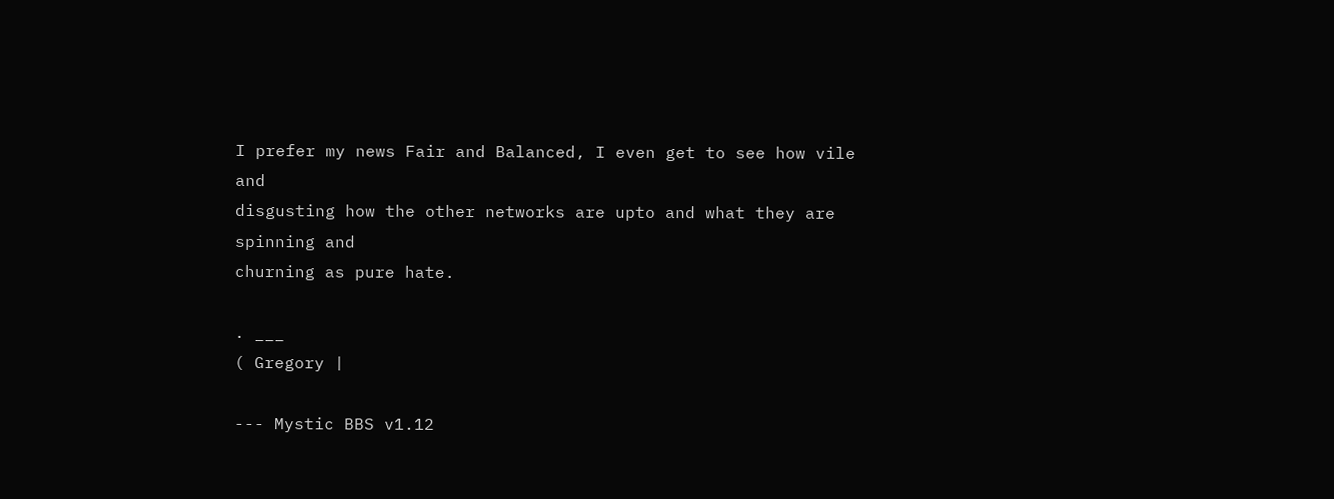I prefer my news Fair and Balanced, I even get to see how vile and
disgusting how the other networks are upto and what they are spinning and
churning as pure hate.

. ___
( Gregory |

--- Mystic BBS v1.12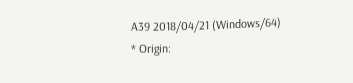A39 2018/04/21 (Windows/64)
* Origin: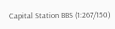Capital Station BBS (1:267/150)